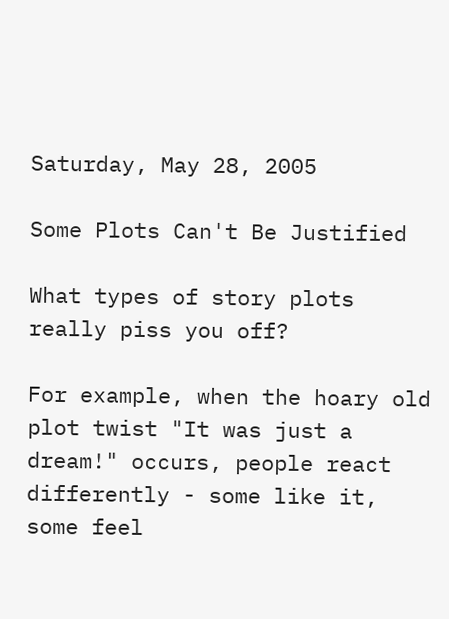Saturday, May 28, 2005

Some Plots Can't Be Justified

What types of story plots really piss you off?

For example, when the hoary old plot twist "It was just a dream!" occurs, people react differently - some like it, some feel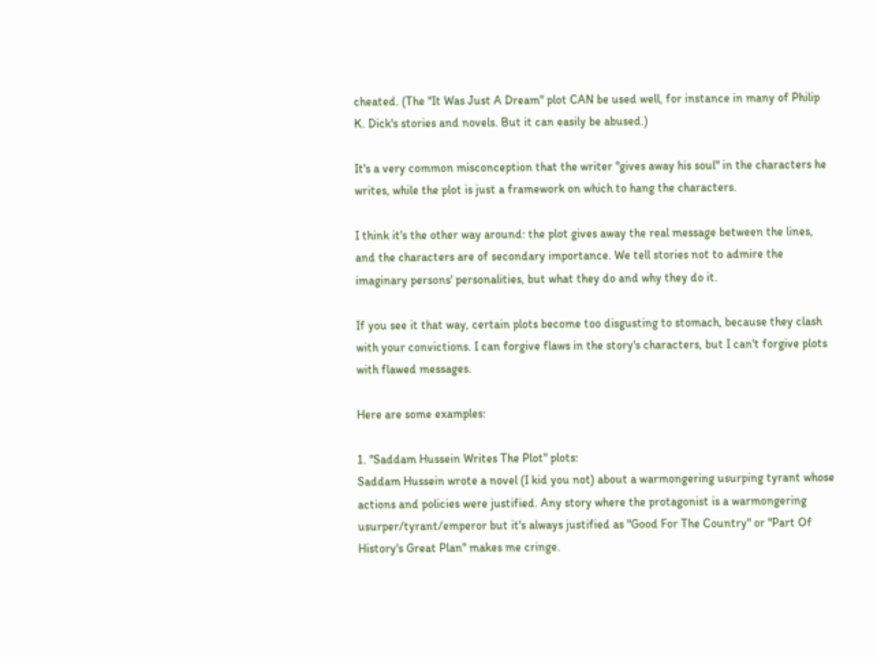cheated. (The "It Was Just A Dream" plot CAN be used well, for instance in many of Philip K. Dick's stories and novels. But it can easily be abused.)

It's a very common misconception that the writer "gives away his soul" in the characters he writes, while the plot is just a framework on which to hang the characters.

I think it's the other way around: the plot gives away the real message between the lines, and the characters are of secondary importance. We tell stories not to admire the imaginary persons' personalities, but what they do and why they do it.

If you see it that way, certain plots become too disgusting to stomach, because they clash with your convictions. I can forgive flaws in the story's characters, but I can't forgive plots with flawed messages.

Here are some examples:

1. "Saddam Hussein Writes The Plot" plots:
Saddam Hussein wrote a novel (I kid you not) about a warmongering usurping tyrant whose actions and policies were justified. Any story where the protagonist is a warmongering usurper/tyrant/emperor but it's always justified as "Good For The Country" or "Part Of History's Great Plan" makes me cringe.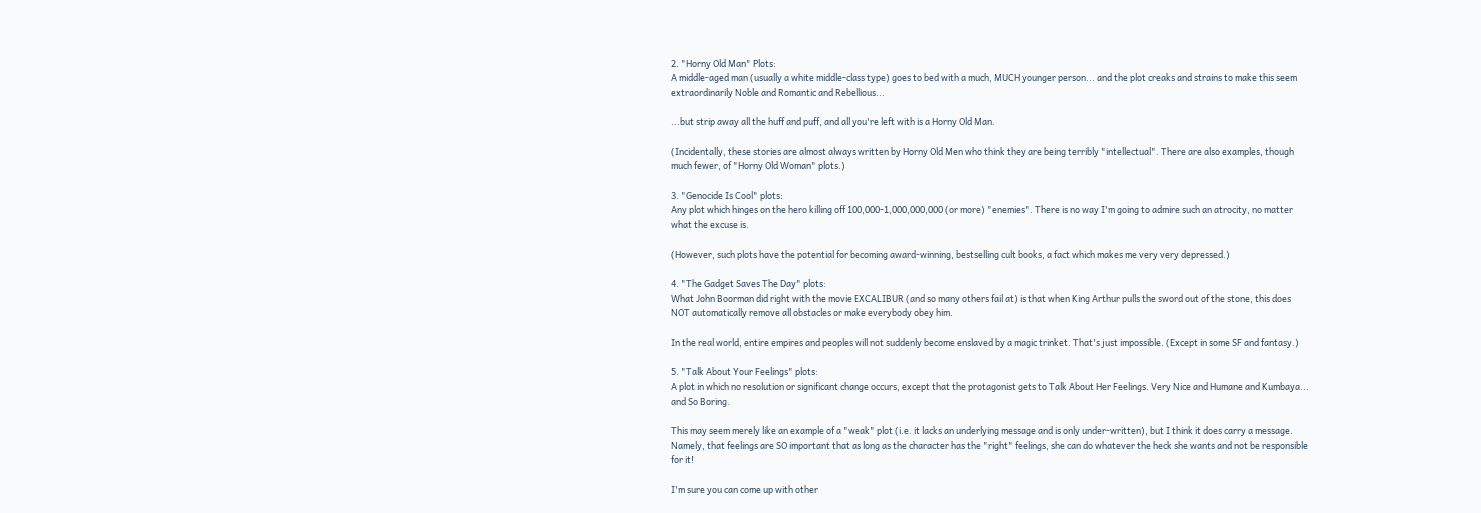2. "Horny Old Man" Plots:
A middle-aged man (usually a white middle-class type) goes to bed with a much, MUCH younger person... and the plot creaks and strains to make this seem extraordinarily Noble and Romantic and Rebellious...

...but strip away all the huff and puff, and all you're left with is a Horny Old Man.

(Incidentally, these stories are almost always written by Horny Old Men who think they are being terribly "intellectual". There are also examples, though much fewer, of "Horny Old Woman" plots.)

3. "Genocide Is Cool" plots:
Any plot which hinges on the hero killing off 100,000-1,000,000,000 (or more) "enemies". There is no way I'm going to admire such an atrocity, no matter what the excuse is.

(However, such plots have the potential for becoming award-winning, bestselling cult books, a fact which makes me very very depressed.)

4. "The Gadget Saves The Day" plots:
What John Boorman did right with the movie EXCALIBUR (and so many others fail at) is that when King Arthur pulls the sword out of the stone, this does NOT automatically remove all obstacles or make everybody obey him.

In the real world, entire empires and peoples will not suddenly become enslaved by a magic trinket. That's just impossible. (Except in some SF and fantasy.)

5. "Talk About Your Feelings" plots:
A plot in which no resolution or significant change occurs, except that the protagonist gets to Talk About Her Feelings. Very Nice and Humane and Kumbaya... and So Boring.

This may seem merely like an example of a "weak" plot (i.e. it lacks an underlying message and is only under-written), but I think it does carry a message.
Namely, that feelings are SO important that as long as the character has the "right" feelings, she can do whatever the heck she wants and not be responsible for it!

I'm sure you can come up with other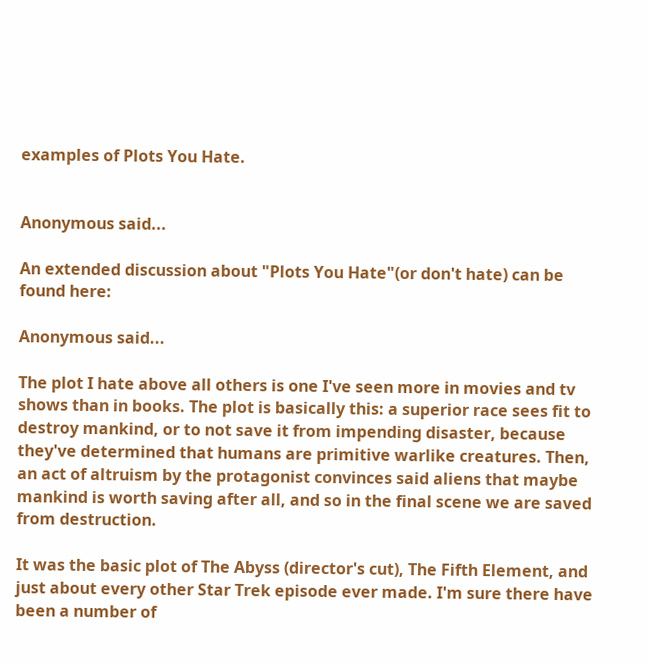examples of Plots You Hate.


Anonymous said...

An extended discussion about "Plots You Hate"(or don't hate) can be found here:

Anonymous said...

The plot I hate above all others is one I've seen more in movies and tv shows than in books. The plot is basically this: a superior race sees fit to destroy mankind, or to not save it from impending disaster, because they've determined that humans are primitive warlike creatures. Then, an act of altruism by the protagonist convinces said aliens that maybe mankind is worth saving after all, and so in the final scene we are saved from destruction.

It was the basic plot of The Abyss (director's cut), The Fifth Element, and just about every other Star Trek episode ever made. I'm sure there have been a number of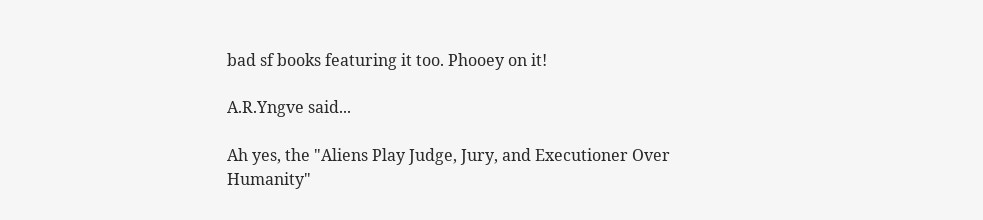bad sf books featuring it too. Phooey on it!

A.R.Yngve said...

Ah yes, the "Aliens Play Judge, Jury, and Executioner Over Humanity"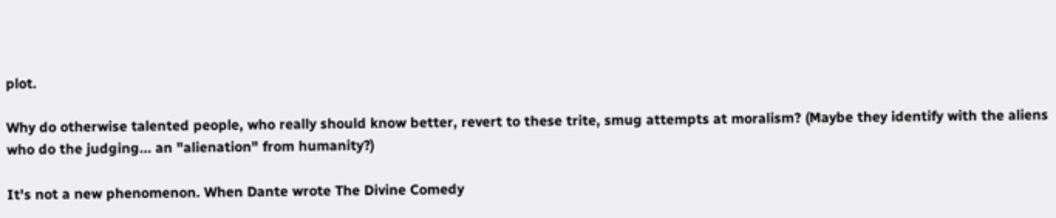plot.

Why do otherwise talented people, who really should know better, revert to these trite, smug attempts at moralism? (Maybe they identify with the aliens who do the judging... an "alienation" from humanity?)

It's not a new phenomenon. When Dante wrote The Divine Comedy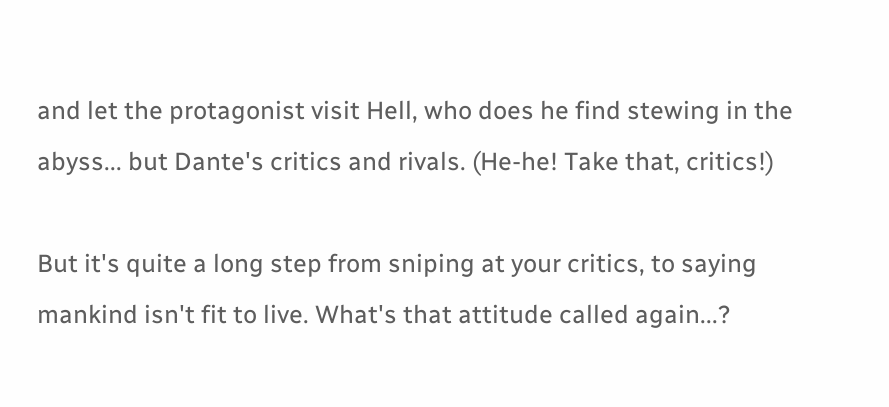and let the protagonist visit Hell, who does he find stewing in the abyss... but Dante's critics and rivals. (He-he! Take that, critics!)

But it's quite a long step from sniping at your critics, to saying mankind isn't fit to live. What's that attitude called again...?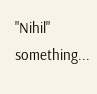"Nihil" something...